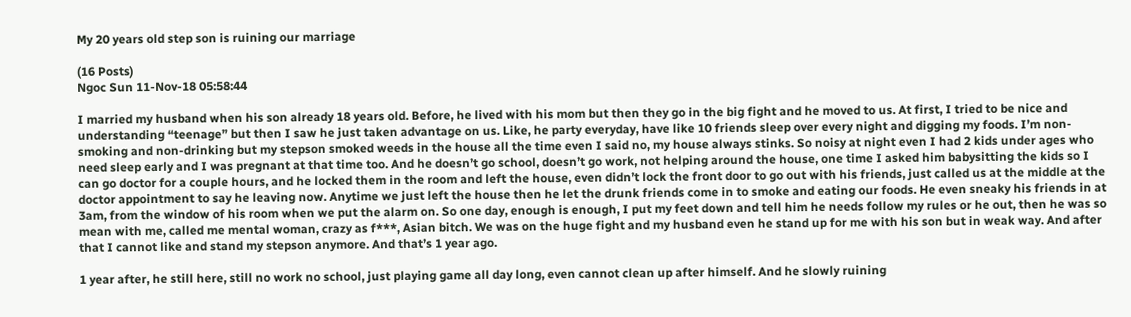My 20 years old step son is ruining our marriage

(16 Posts)
Ngoc Sun 11-Nov-18 05:58:44

I married my husband when his son already 18 years old. Before, he lived with his mom but then they go in the big fight and he moved to us. At first, I tried to be nice and understanding “teenage” but then I saw he just taken advantage on us. Like, he party everyday, have like 10 friends sleep over every night and digging my foods. I’m non-smoking and non-drinking but my stepson smoked weeds in the house all the time even I said no, my house always stinks. So noisy at night even I had 2 kids under ages who need sleep early and I was pregnant at that time too. And he doesn’t go school, doesn’t go work, not helping around the house, one time I asked him babysitting the kids so I can go doctor for a couple hours, and he locked them in the room and left the house, even didn’t lock the front door to go out with his friends, just called us at the middle at the doctor appointment to say he leaving now. Anytime we just left the house then he let the drunk friends come in to smoke and eating our foods. He even sneaky his friends in at 3am, from the window of his room when we put the alarm on. So one day, enough is enough, I put my feet down and tell him he needs follow my rules or he out, then he was so mean with me, called me mental woman, crazy as f***, Asian bitch. We was on the huge fight and my husband even he stand up for me with his son but in weak way. And after that I cannot like and stand my stepson anymore. And that’s 1 year ago.

1 year after, he still here, still no work no school, just playing game all day long, even cannot clean up after himself. And he slowly ruining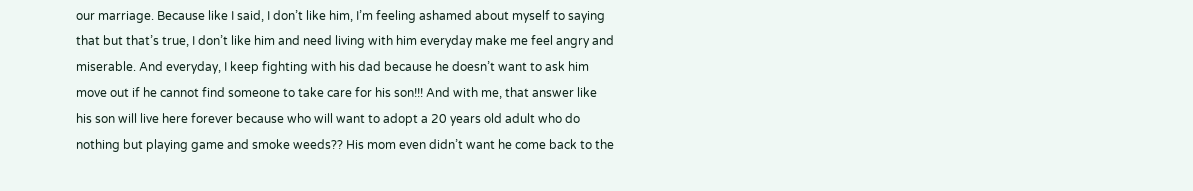our marriage. Because like I said, I don’t like him, I’m feeling ashamed about myself to saying that but that’s true, I don’t like him and need living with him everyday make me feel angry and miserable. And everyday, I keep fighting with his dad because he doesn’t want to ask him move out if he cannot find someone to take care for his son!!! And with me, that answer like his son will live here forever because who will want to adopt a 20 years old adult who do nothing but playing game and smoke weeds?? His mom even didn’t want he come back to the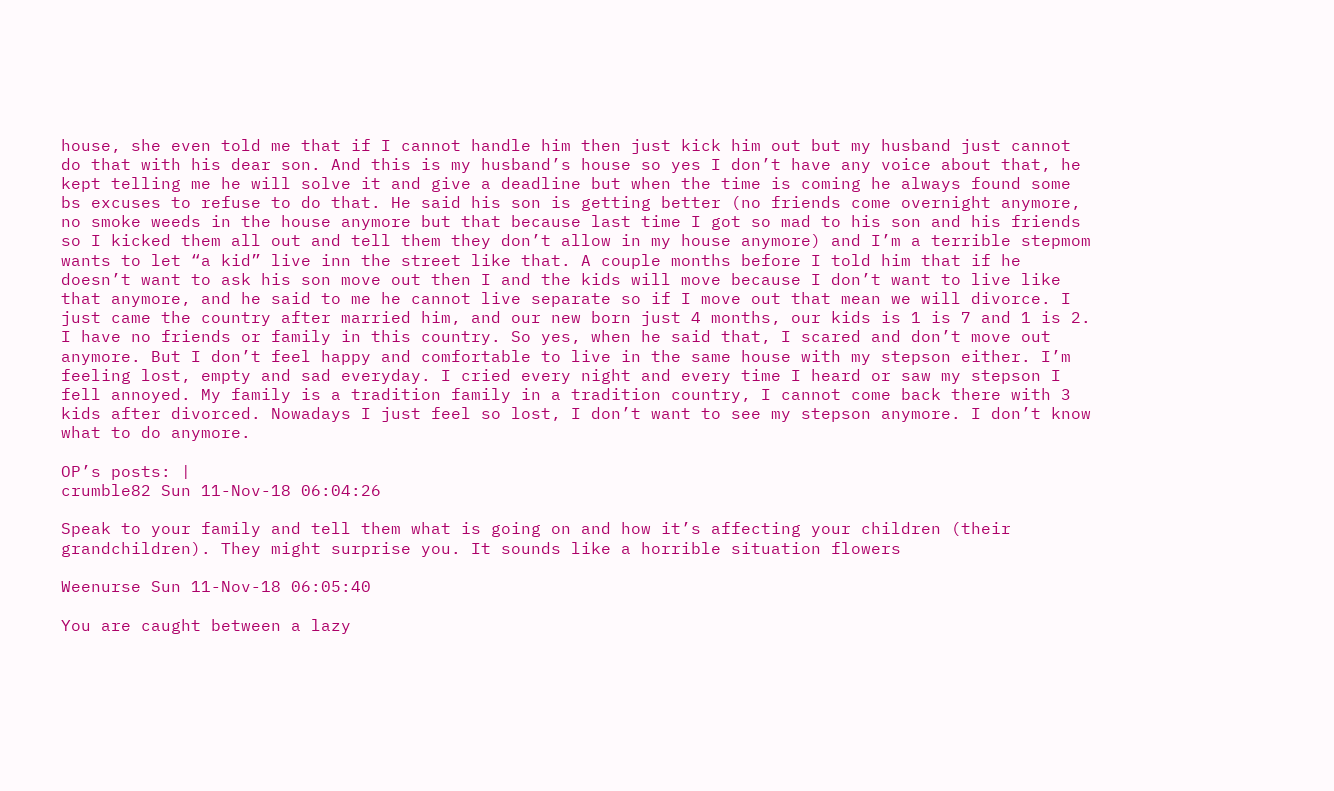house, she even told me that if I cannot handle him then just kick him out but my husband just cannot do that with his dear son. And this is my husband’s house so yes I don’t have any voice about that, he kept telling me he will solve it and give a deadline but when the time is coming he always found some bs excuses to refuse to do that. He said his son is getting better (no friends come overnight anymore, no smoke weeds in the house anymore but that because last time I got so mad to his son and his friends so I kicked them all out and tell them they don’t allow in my house anymore) and I’m a terrible stepmom wants to let “a kid” live inn the street like that. A couple months before I told him that if he doesn’t want to ask his son move out then I and the kids will move because I don’t want to live like that anymore, and he said to me he cannot live separate so if I move out that mean we will divorce. I just came the country after married him, and our new born just 4 months, our kids is 1 is 7 and 1 is 2. I have no friends or family in this country. So yes, when he said that, I scared and don’t move out anymore. But I don’t feel happy and comfortable to live in the same house with my stepson either. I’m feeling lost, empty and sad everyday. I cried every night and every time I heard or saw my stepson I fell annoyed. My family is a tradition family in a tradition country, I cannot come back there with 3 kids after divorced. Nowadays I just feel so lost, I don’t want to see my stepson anymore. I don’t know what to do anymore.

OP’s posts: |
crumble82 Sun 11-Nov-18 06:04:26

Speak to your family and tell them what is going on and how it’s affecting your children (their grandchildren). They might surprise you. It sounds like a horrible situation flowers

Weenurse Sun 11-Nov-18 06:05:40

You are caught between a lazy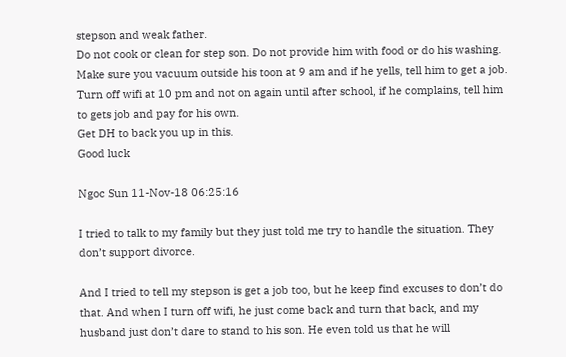stepson and weak father.
Do not cook or clean for step son. Do not provide him with food or do his washing. Make sure you vacuum outside his toon at 9 am and if he yells, tell him to get a job.
Turn off wifi at 10 pm and not on again until after school, if he complains, tell him to gets job and pay for his own.
Get DH to back you up in this.
Good luck

Ngoc Sun 11-Nov-18 06:25:16

I tried to talk to my family but they just told me try to handle the situation. They don’t support divorce.

And I tried to tell my stepson is get a job too, but he keep find excuses to don’t do that. And when I turn off wifi, he just come back and turn that back, and my husband just don’t dare to stand to his son. He even told us that he will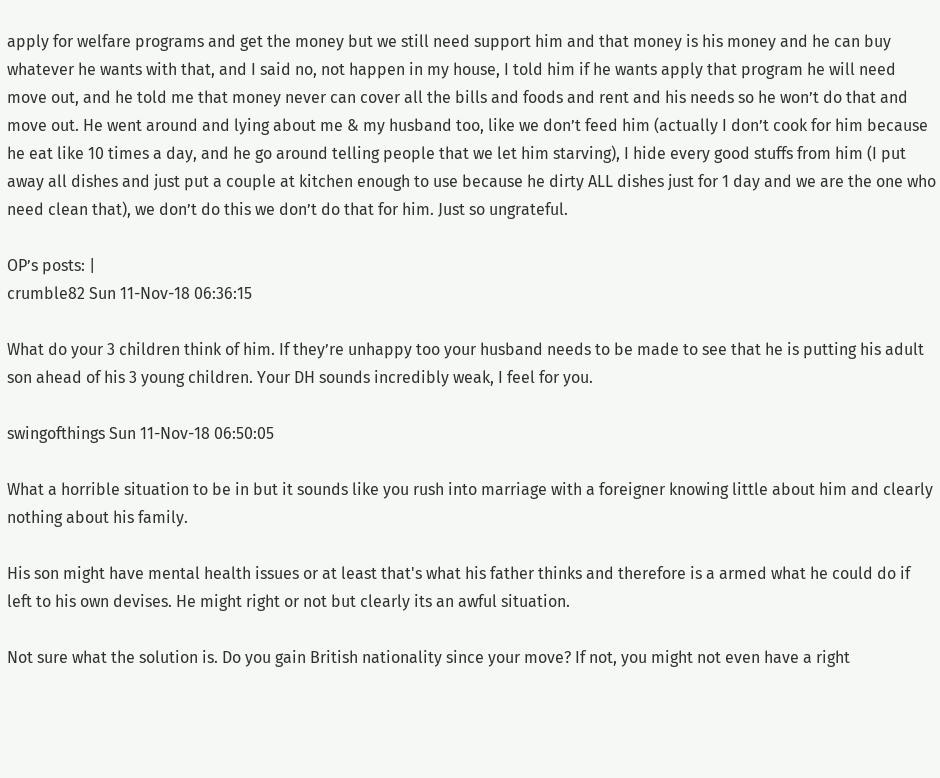apply for welfare programs and get the money but we still need support him and that money is his money and he can buy whatever he wants with that, and I said no, not happen in my house, I told him if he wants apply that program he will need move out, and he told me that money never can cover all the bills and foods and rent and his needs so he won’t do that and move out. He went around and lying about me & my husband too, like we don’t feed him (actually I don’t cook for him because he eat like 10 times a day, and he go around telling people that we let him starving), I hide every good stuffs from him (I put away all dishes and just put a couple at kitchen enough to use because he dirty ALL dishes just for 1 day and we are the one who need clean that), we don’t do this we don’t do that for him. Just so ungrateful.

OP’s posts: |
crumble82 Sun 11-Nov-18 06:36:15

What do your 3 children think of him. If they’re unhappy too your husband needs to be made to see that he is putting his adult son ahead of his 3 young children. Your DH sounds incredibly weak, I feel for you.

swingofthings Sun 11-Nov-18 06:50:05

What a horrible situation to be in but it sounds like you rush into marriage with a foreigner knowing little about him and clearly nothing about his family.

His son might have mental health issues or at least that's what his father thinks and therefore is a armed what he could do if left to his own devises. He might right or not but clearly its an awful situation.

Not sure what the solution is. Do you gain British nationality since your move? If not, you might not even have a right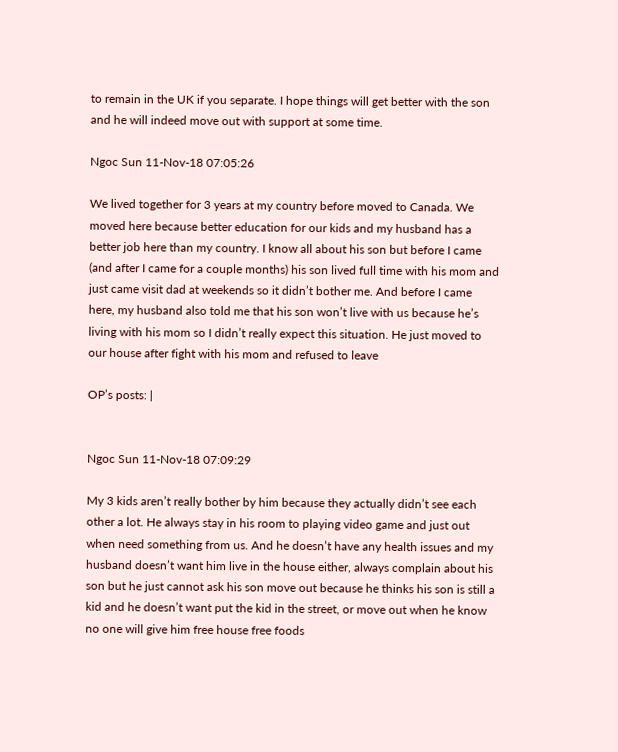to remain in the UK if you separate. I hope things will get better with the son and he will indeed move out with support at some time.

Ngoc Sun 11-Nov-18 07:05:26

We lived together for 3 years at my country before moved to Canada. We moved here because better education for our kids and my husband has a better job here than my country. I know all about his son but before I came (and after I came for a couple months) his son lived full time with his mom and just came visit dad at weekends so it didn’t bother me. And before I came here, my husband also told me that his son won’t live with us because he’s living with his mom so I didn’t really expect this situation. He just moved to our house after fight with his mom and refused to leave

OP’s posts: |


Ngoc Sun 11-Nov-18 07:09:29

My 3 kids aren’t really bother by him because they actually didn’t see each other a lot. He always stay in his room to playing video game and just out when need something from us. And he doesn’t have any health issues and my husband doesn’t want him live in the house either, always complain about his son but he just cannot ask his son move out because he thinks his son is still a kid and he doesn’t want put the kid in the street, or move out when he know no one will give him free house free foods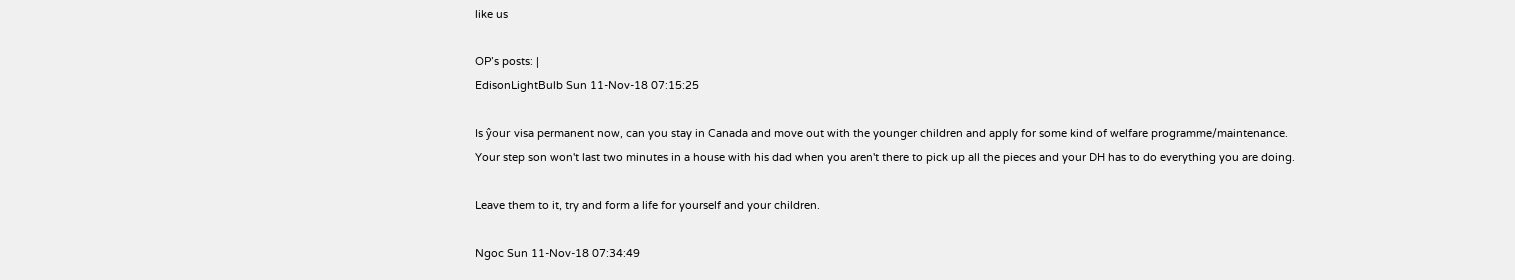like us

OP’s posts: |
EdisonLightBulb Sun 11-Nov-18 07:15:25

Is ŷour visa permanent now, can you stay in Canada and move out with the younger children and apply for some kind of welfare programme/maintenance. Your step son won't last two minutes in a house with his dad when you aren't there to pick up all the pieces and your DH has to do everything you are doing.

Leave them to it, try and form a life for yourself and your children.

Ngoc Sun 11-Nov-18 07:34:49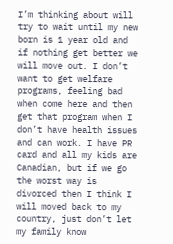I’m thinking about will try to wait until my new born is 1 year old and if nothing get better we will move out. I don’t want to get welfare programs, feeling bad when come here and then get that program when I don’t have health issues and can work. I have PR card and all my kids are Canadian, but if we go the worst way is divorced then I think I will moved back to my country, just don’t let my family know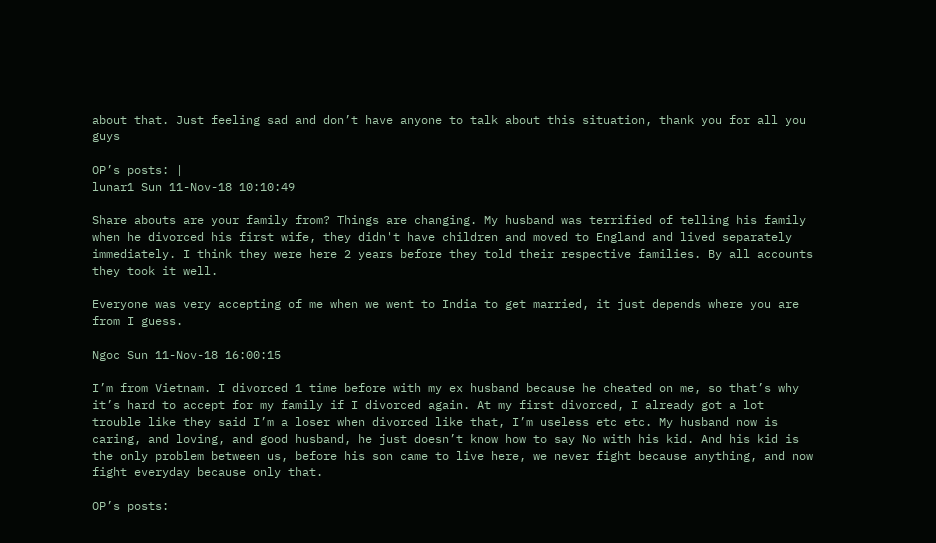about that. Just feeling sad and don’t have anyone to talk about this situation, thank you for all you guys

OP’s posts: |
lunar1 Sun 11-Nov-18 10:10:49

Share abouts are your family from? Things are changing. My husband was terrified of telling his family when he divorced his first wife, they didn't have children and moved to England and lived separately immediately. I think they were here 2 years before they told their respective families. By all accounts they took it well.

Everyone was very accepting of me when we went to India to get married, it just depends where you are from I guess.

Ngoc Sun 11-Nov-18 16:00:15

I’m from Vietnam. I divorced 1 time before with my ex husband because he cheated on me, so that’s why it’s hard to accept for my family if I divorced again. At my first divorced, I already got a lot trouble like they said I’m a loser when divorced like that, I’m useless etc etc. My husband now is caring, and loving, and good husband, he just doesn’t know how to say No with his kid. And his kid is the only problem between us, before his son came to live here, we never fight because anything, and now fight everyday because only that.

OP’s posts: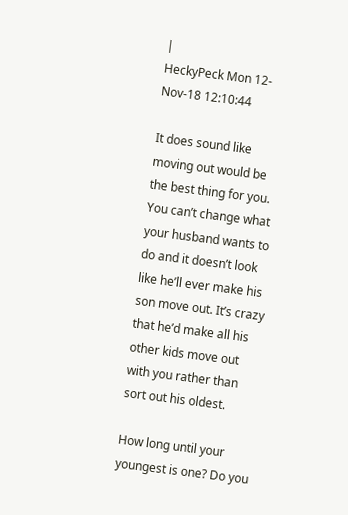|
HeckyPeck Mon 12-Nov-18 12:10:44

It does sound like moving out would be the best thing for you. You can’t change what your husband wants to do and it doesn’t look like he’ll ever make his son move out. It’s crazy that he’d make all his other kids move out with you rather than sort out his oldest.

How long until your youngest is one? Do you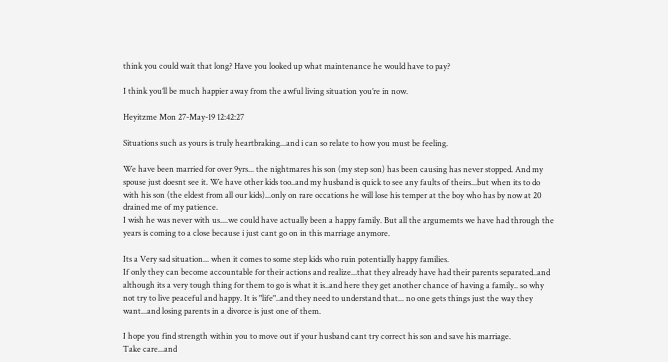think you could wait that long? Have you looked up what maintenance he would have to pay?

I think you’ll be much happier away from the awful living situation you’re in now.

Heyitzme Mon 27-May-19 12:42:27

Situations such as yours is truly heartbraking...and i can so relate to how you must be feeling.

We have been married for over 9yrs... the nightmares his son (my step son) has been causing has never stopped. And my spouse just doesnt see it. We have other kids too..and my husband is quick to see any faults of theirs...but when its to do with his son (the eldest from all our kids)...only on rare occations he will lose his temper at the boy who has by now at 20 drained me of my patience.
I wish he was never with us....we could have actually been a happy family. But all the argumemts we have had through the years is coming to a close because i just cant go on in this marriage anymore.

Its a Very sad situation... when it comes to some step kids who ruin potentially happy families.
If only they can become accountable for their actions and realize...that they already have had their parents separated..and although its a very tough thing for them to go is what it is..and here they get another chance of having a family.. so why not try to live peaceful and happy. It is "life"..and they need to understand that... no one gets things just the way they want...and losing parents in a divorce is just one of them.

I hope you find strength within you to move out if your husband cant try correct his son and save his marriage.
Take care...and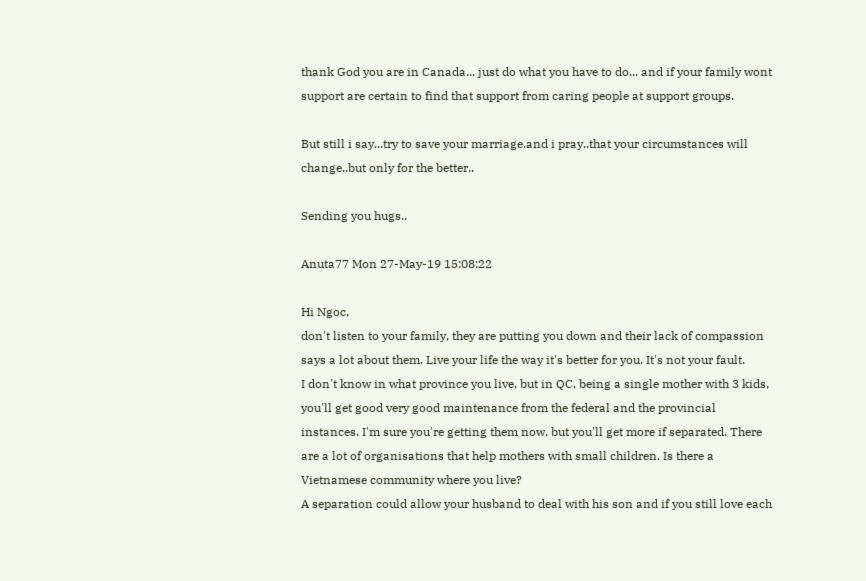thank God you are in Canada... just do what you have to do... and if your family wont support are certain to find that support from caring people at support groups.

But still i say...try to save your marriage.and i pray..that your circumstances will change..but only for the better..

Sending you hugs..

Anuta77 Mon 27-May-19 15:08:22

Hi Ngoc,
don't listen to your family, they are putting you down and their lack of compassion says a lot about them. Live your life the way it's better for you. It's not your fault.
I don't know in what province you live, but in QC, being a single mother with 3 kids, you'll get good very good maintenance from the federal and the provincial instances. I'm sure you're getting them now, but you'll get more if separated. There are a lot of organisations that help mothers with small children. Is there a Vietnamese community where you live?
A separation could allow your husband to deal with his son and if you still love each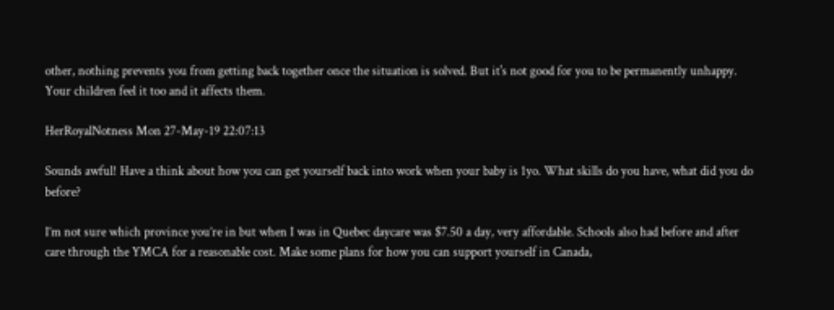other, nothing prevents you from getting back together once the situation is solved. But it's not good for you to be permanently unhappy. Your children feel it too and it affects them.

HerRoyalNotness Mon 27-May-19 22:07:13

Sounds awful! Have a think about how you can get yourself back into work when your baby is 1yo. What skills do you have, what did you do before?

I’m not sure which province you’re in but when I was in Quebec daycare was $7.50 a day, very affordable. Schools also had before and after care through the YMCA for a reasonable cost. Make some plans for how you can support yourself in Canada,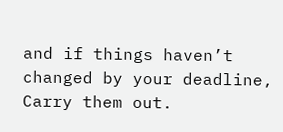and if things haven’t changed by your deadline, Carry them out.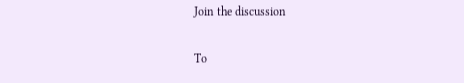Join the discussion

To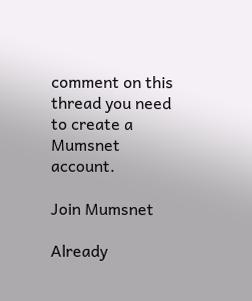comment on this thread you need to create a Mumsnet account.

Join Mumsnet

Already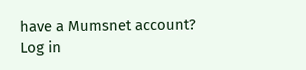have a Mumsnet account? Log in